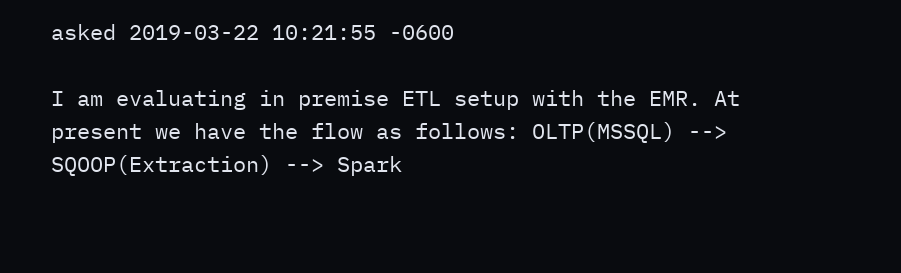asked 2019-03-22 10:21:55 -0600

I am evaluating in premise ETL setup with the EMR. At present we have the flow as follows: OLTP(MSSQL) --> SQOOP(Extraction) --> Spark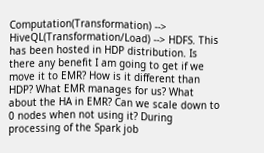Computation(Transformation) --> HiveQL(Transformation/Load) --> HDFS. This has been hosted in HDP distribution. Is there any benefit I am going to get if we move it to EMR? How is it different than HDP? What EMR manages for us? What about the HA in EMR? Can we scale down to 0 nodes when not using it? During processing of the Spark job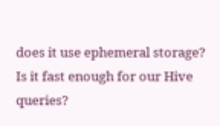does it use ephemeral storage? Is it fast enough for our Hive queries?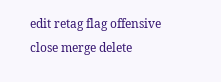edit retag flag offensive close merge delete